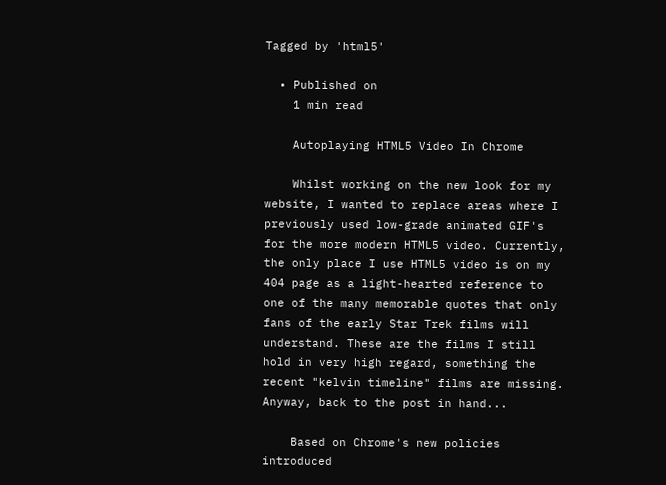Tagged by 'html5'

  • Published on
    1 min read

    Autoplaying HTML5 Video In Chrome

    Whilst working on the new look for my website, I wanted to replace areas where I previously used low-grade animated GIF's for the more modern HTML5 video. Currently, the only place I use HTML5 video is on my 404 page as a light-hearted reference to one of the many memorable quotes that only fans of the early Star Trek films will understand. These are the films I still hold in very high regard, something the recent "kelvin timeline" films are missing. Anyway, back to the post in hand...

    Based on Chrome's new policies introduced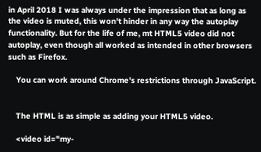in April 2018 I was always under the impression that as long as the video is muted, this won't hinder in any way the autoplay functionality. But for the life of me, mt HTML5 video did not autoplay, even though all worked as intended in other browsers such as Firefox.

    You can work around Chrome's restrictions through JavaScript.


    The HTML is as simple as adding your HTML5 video.

    <video id="my-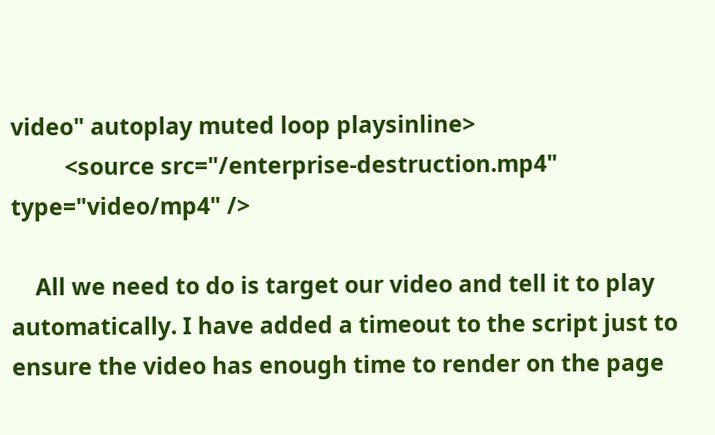video" autoplay muted loop playsinline>
         <source src="/enterprise-destruction.mp4" type="video/mp4" />

    All we need to do is target our video and tell it to play automatically. I have added a timeout to the script just to ensure the video has enough time to render on the page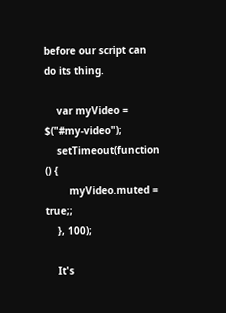before our script can do its thing.

    var myVideo = $("#my-video");
    setTimeout(function () {
        myVideo.muted = true;;
    }, 100);

    It's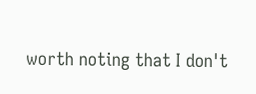worth noting that I don't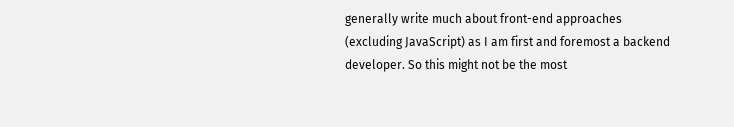generally write much about front-end approaches (excluding JavaScript) as I am first and foremost a backend developer. So this might not be the most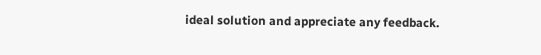ideal solution and appreciate any feedback.